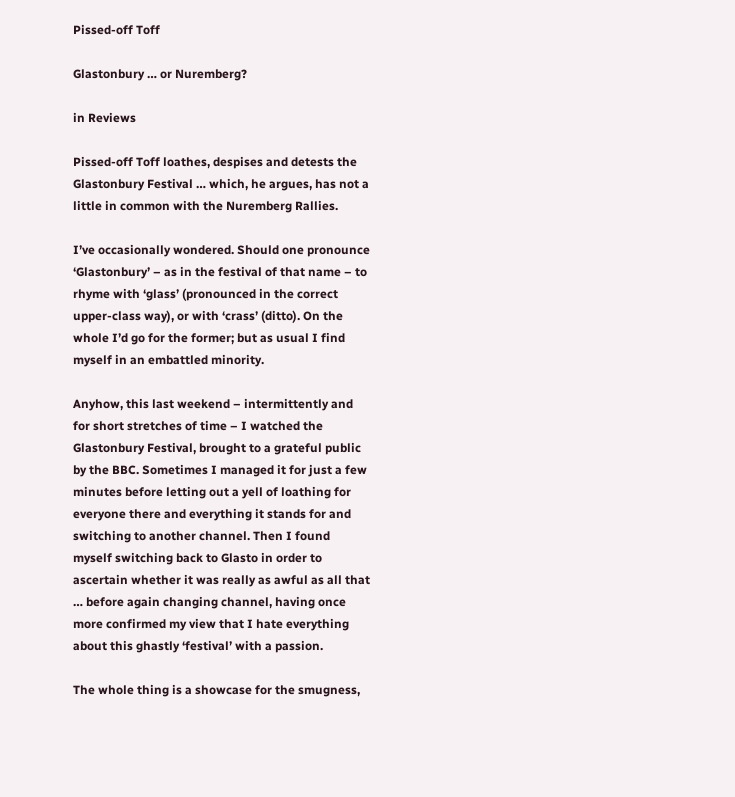Pissed-off Toff

Glastonbury … or Nuremberg?

in Reviews

Pissed-off Toff loathes, despises and detests the Glastonbury Festival … which, he argues, has not a little in common with the Nuremberg Rallies.

I’ve occasionally wondered. Should one pronounce ‘Glastonbury’ – as in the festival of that name – to rhyme with ‘glass’ (pronounced in the correct upper-class way), or with ‘crass’ (ditto). On the whole I’d go for the former; but as usual I find myself in an embattled minority.

Anyhow, this last weekend – intermittently and for short stretches of time – I watched the Glastonbury Festival, brought to a grateful public by the BBC. Sometimes I managed it for just a few minutes before letting out a yell of loathing for everyone there and everything it stands for and switching to another channel. Then I found myself switching back to Glasto in order to ascertain whether it was really as awful as all that … before again changing channel, having once more confirmed my view that I hate everything about this ghastly ‘festival’ with a passion.

The whole thing is a showcase for the smugness,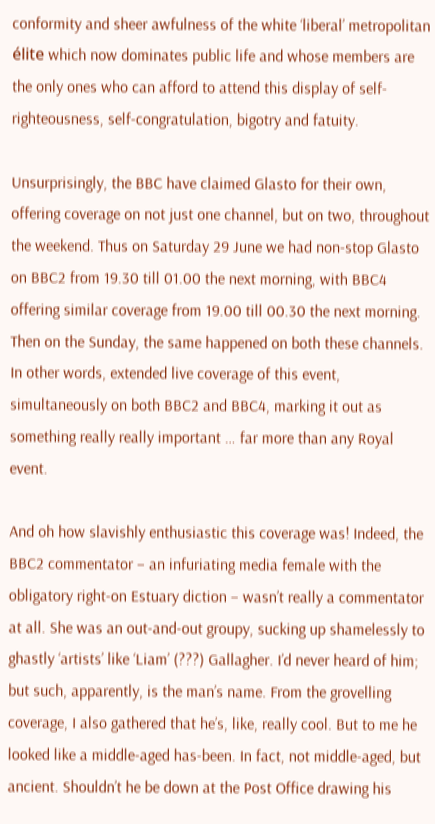conformity and sheer awfulness of the white ‘liberal’ metropolitan élite which now dominates public life and whose members are the only ones who can afford to attend this display of self-righteousness, self-congratulation, bigotry and fatuity.

Unsurprisingly, the BBC have claimed Glasto for their own, offering coverage on not just one channel, but on two, throughout the weekend. Thus on Saturday 29 June we had non-stop Glasto on BBC2 from 19.30 till 01.00 the next morning, with BBC4 offering similar coverage from 19.00 till 00.30 the next morning. Then on the Sunday, the same happened on both these channels. In other words, extended live coverage of this event, simultaneously on both BBC2 and BBC4, marking it out as something really really important … far more than any Royal event.

And oh how slavishly enthusiastic this coverage was! Indeed, the BBC2 commentator – an infuriating media female with the obligatory right-on Estuary diction – wasn’t really a commentator at all. She was an out-and-out groupy, sucking up shamelessly to ghastly ‘artists’ like ‘Liam’ (???) Gallagher. I’d never heard of him; but such, apparently, is the man’s name. From the grovelling coverage, I also gathered that he’s, like, really cool. But to me he looked like a middle-aged has-been. In fact, not middle-aged, but ancient. Shouldn’t he be down at the Post Office drawing his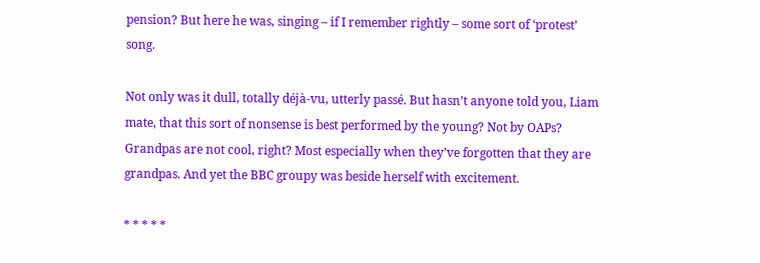pension? But here he was, singing – if I remember rightly – some sort of ‘protest’ song.

Not only was it dull, totally déjà-vu, utterly passé. But hasn’t anyone told you, Liam mate, that this sort of nonsense is best performed by the young? Not by OAPs? Grandpas are not cool, right? Most especially when they’ve forgotten that they are grandpas. And yet the BBC groupy was beside herself with excitement.

* * * * *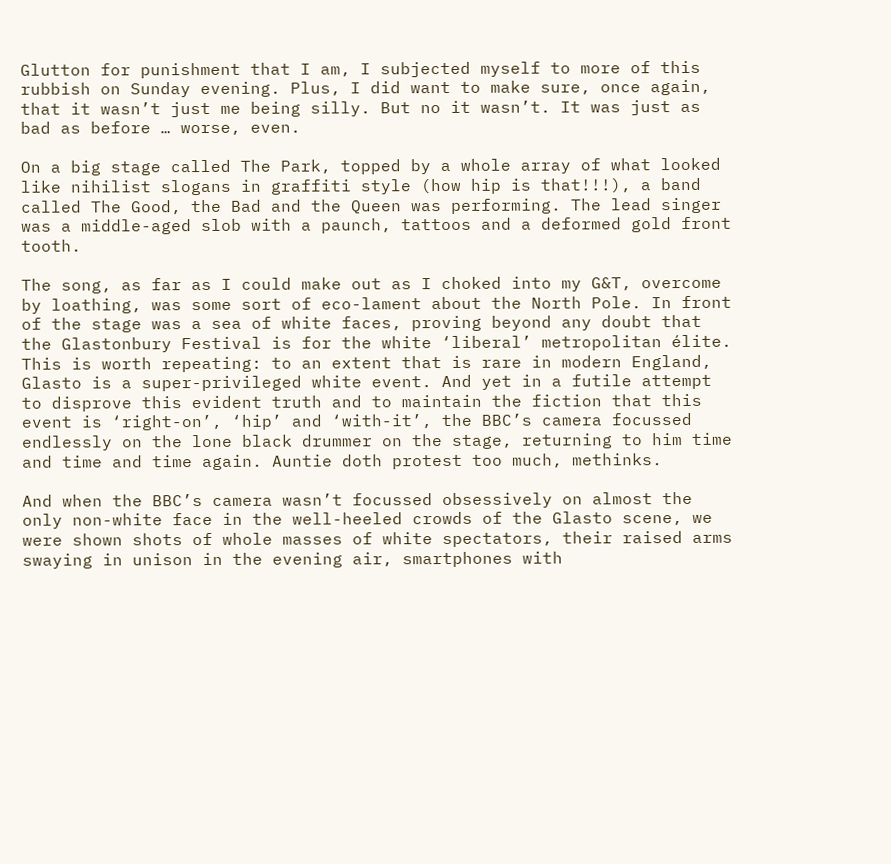Glutton for punishment that I am, I subjected myself to more of this rubbish on Sunday evening. Plus, I did want to make sure, once again, that it wasn’t just me being silly. But no it wasn’t. It was just as bad as before … worse, even.

On a big stage called The Park, topped by a whole array of what looked like nihilist slogans in graffiti style (how hip is that!!!), a band called The Good, the Bad and the Queen was performing. The lead singer was a middle-aged slob with a paunch, tattoos and a deformed gold front tooth.

The song, as far as I could make out as I choked into my G&T, overcome by loathing, was some sort of eco-lament about the North Pole. In front of the stage was a sea of white faces, proving beyond any doubt that the Glastonbury Festival is for the white ‘liberal’ metropolitan élite. This is worth repeating: to an extent that is rare in modern England, Glasto is a super-privileged white event. And yet in a futile attempt to disprove this evident truth and to maintain the fiction that this event is ‘right-on’, ‘hip’ and ‘with-it’, the BBC’s camera focussed endlessly on the lone black drummer on the stage, returning to him time and time and time again. Auntie doth protest too much, methinks.

And when the BBC’s camera wasn’t focussed obsessively on almost the only non-white face in the well-heeled crowds of the Glasto scene, we were shown shots of whole masses of white spectators, their raised arms swaying in unison in the evening air, smartphones with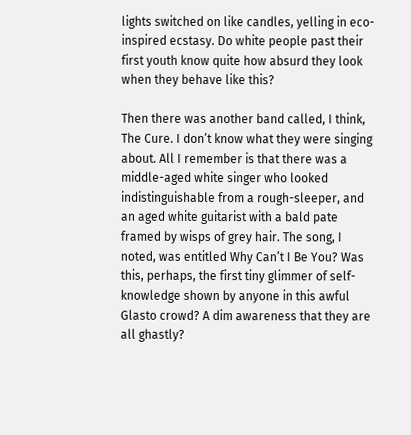lights switched on like candles, yelling in eco-inspired ecstasy. Do white people past their first youth know quite how absurd they look when they behave like this?

Then there was another band called, I think, The Cure. I don’t know what they were singing about. All I remember is that there was a middle-aged white singer who looked indistinguishable from a rough-sleeper, and an aged white guitarist with a bald pate framed by wisps of grey hair. The song, I noted, was entitled Why Can’t I Be You? Was this, perhaps, the first tiny glimmer of self-knowledge shown by anyone in this awful Glasto crowd? A dim awareness that they are all ghastly?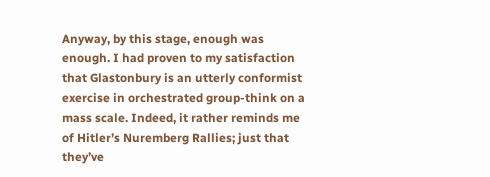Anyway, by this stage, enough was enough. I had proven to my satisfaction that Glastonbury is an utterly conformist exercise in orchestrated group-think on a mass scale. Indeed, it rather reminds me of Hitler’s Nuremberg Rallies; just that they’ve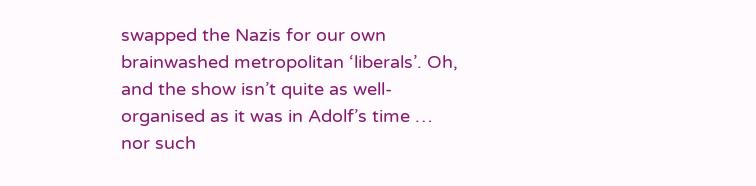swapped the Nazis for our own brainwashed metropolitan ‘liberals’. Oh, and the show isn’t quite as well-organised as it was in Adolf’s time … nor such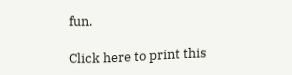fun.

Click here to print this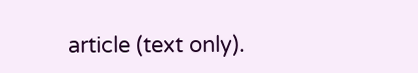article (text only).